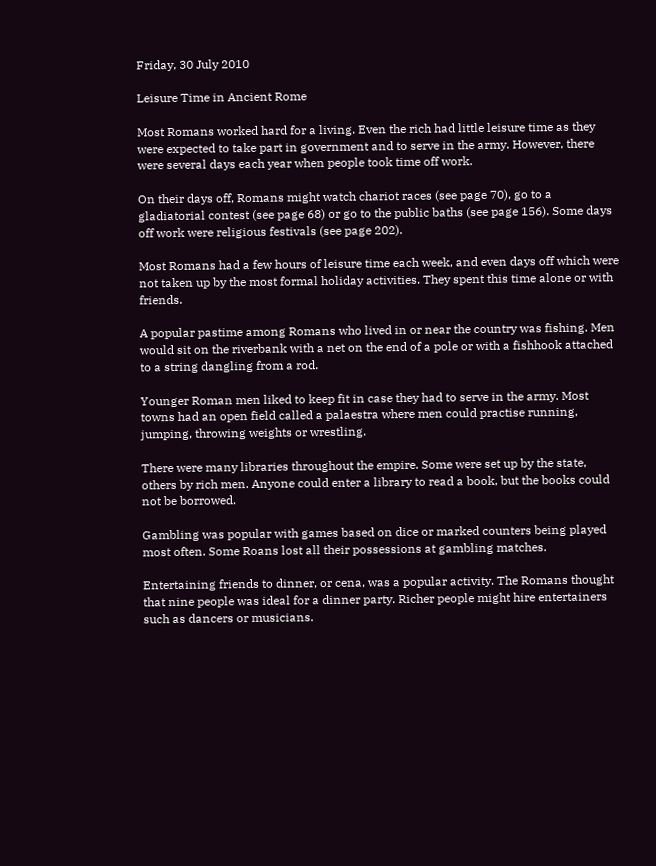Friday, 30 July 2010

Leisure Time in Ancient Rome

Most Romans worked hard for a living. Even the rich had little leisure time as they were expected to take part in government and to serve in the army. However, there were several days each year when people took time off work.

On their days off, Romans might watch chariot races (see page 70), go to a gladiatorial contest (see page 68) or go to the public baths (see page 156). Some days off work were religious festivals (see page 202).

Most Romans had a few hours of leisure time each week, and even days off which were not taken up by the most formal holiday activities. They spent this time alone or with friends.

A popular pastime among Romans who lived in or near the country was fishing. Men would sit on the riverbank with a net on the end of a pole or with a fishhook attached to a string dangling from a rod.

Younger Roman men liked to keep fit in case they had to serve in the army. Most towns had an open field called a palaestra where men could practise running, jumping, throwing weights or wrestling.

There were many libraries throughout the empire. Some were set up by the state, others by rich men. Anyone could enter a library to read a book, but the books could not be borrowed.

Gambling was popular with games based on dice or marked counters being played most often. Some Roans lost all their possessions at gambling matches.

Entertaining friends to dinner, or cena, was a popular activity. The Romans thought that nine people was ideal for a dinner party. Richer people might hire entertainers such as dancers or musicians.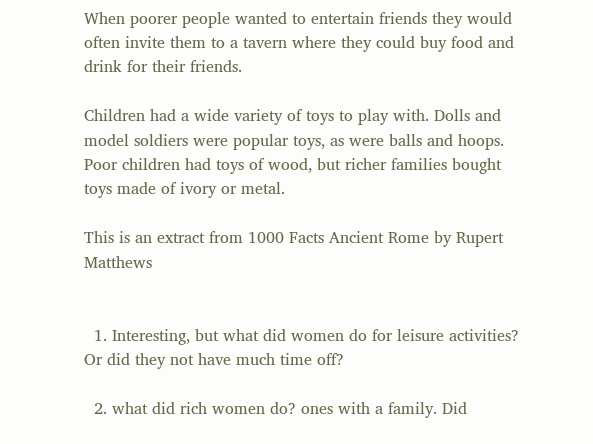When poorer people wanted to entertain friends they would often invite them to a tavern where they could buy food and drink for their friends.

Children had a wide variety of toys to play with. Dolls and model soldiers were popular toys, as were balls and hoops. Poor children had toys of wood, but richer families bought toys made of ivory or metal.

This is an extract from 1000 Facts Ancient Rome by Rupert Matthews


  1. Interesting, but what did women do for leisure activities? Or did they not have much time off?

  2. what did rich women do? ones with a family. Did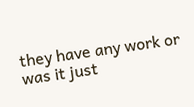they have any work or was it just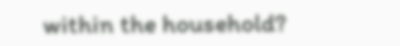within the household?